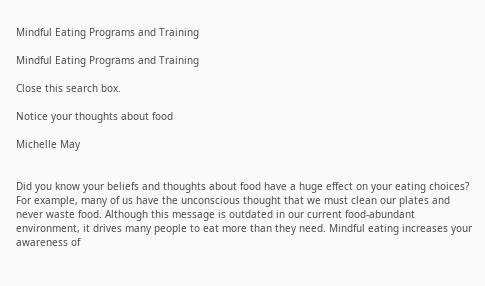Mindful Eating Programs and Training

Mindful Eating Programs and Training

Close this search box.

Notice your thoughts about food

Michelle May


Did you know your beliefs and thoughts about food have a huge effect on your eating choices? For example, many of us have the unconscious thought that we must clean our plates and never waste food. Although this message is outdated in our current food-abundant environment, it drives many people to eat more than they need. Mindful eating increases your awareness of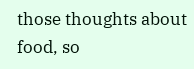those thoughts about food, so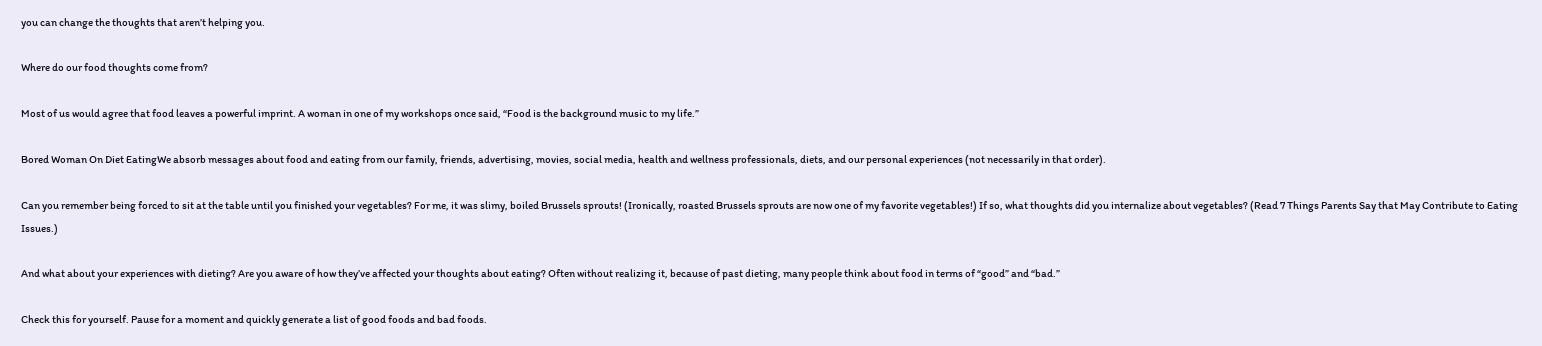you can change the thoughts that aren’t helping you.

Where do our food thoughts come from?

Most of us would agree that food leaves a powerful imprint. A woman in one of my workshops once said, “Food is the background music to my life.”

Bored Woman On Diet EatingWe absorb messages about food and eating from our family, friends, advertising, movies, social media, health and wellness professionals, diets, and our personal experiences (not necessarily in that order).

Can you remember being forced to sit at the table until you finished your vegetables? For me, it was slimy, boiled Brussels sprouts! (Ironically, roasted Brussels sprouts are now one of my favorite vegetables!) If so, what thoughts did you internalize about vegetables? (Read 7 Things Parents Say that May Contribute to Eating Issues.)

And what about your experiences with dieting? Are you aware of how they’ve affected your thoughts about eating? Often without realizing it, because of past dieting, many people think about food in terms of “good” and “bad.”

Check this for yourself. Pause for a moment and quickly generate a list of good foods and bad foods.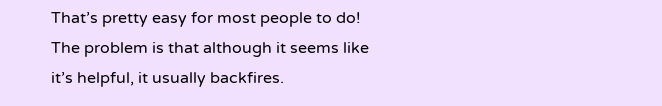That’s pretty easy for most people to do! The problem is that although it seems like it’s helpful, it usually backfires.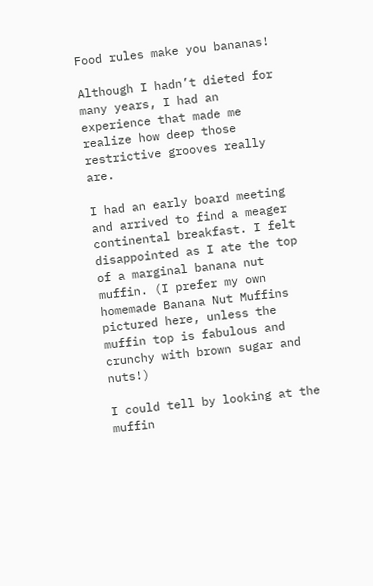Food rules make you bananas!

Although I hadn’t dieted for many years, I had an experience that made me realize how deep those restrictive grooves really are.

I had an early board meeting and arrived to find a meager continental breakfast. I felt disappointed as I ate the top of a marginal banana nut muffin. (I prefer my own homemade Banana Nut Muffins pictured here, unless the muffin top is fabulous and crunchy with brown sugar and nuts!)

I could tell by looking at the muffin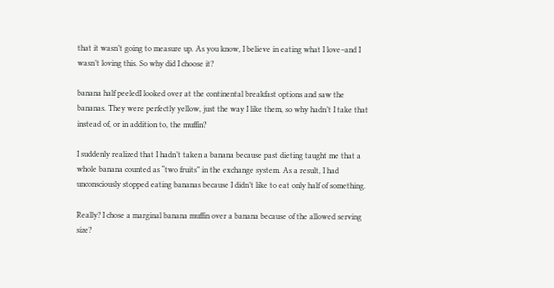that it wasn’t going to measure up. As you know, I believe in eating what I love–and I wasn’t loving this. So why did I choose it?

banana half peeledI looked over at the continental breakfast options and saw the bananas. They were perfectly yellow, just the way I like them, so why hadn’t I take that instead of, or in addition to, the muffin?

I suddenly realized that I hadn’t taken a banana because past dieting taught me that a whole banana counted as “two fruits” in the exchange system. As a result, I had unconsciously stopped eating bananas because I didn’t like to eat only half of something.

Really? I chose a marginal banana muffin over a banana because of the allowed serving size?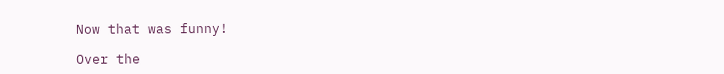Now that was funny!

Over the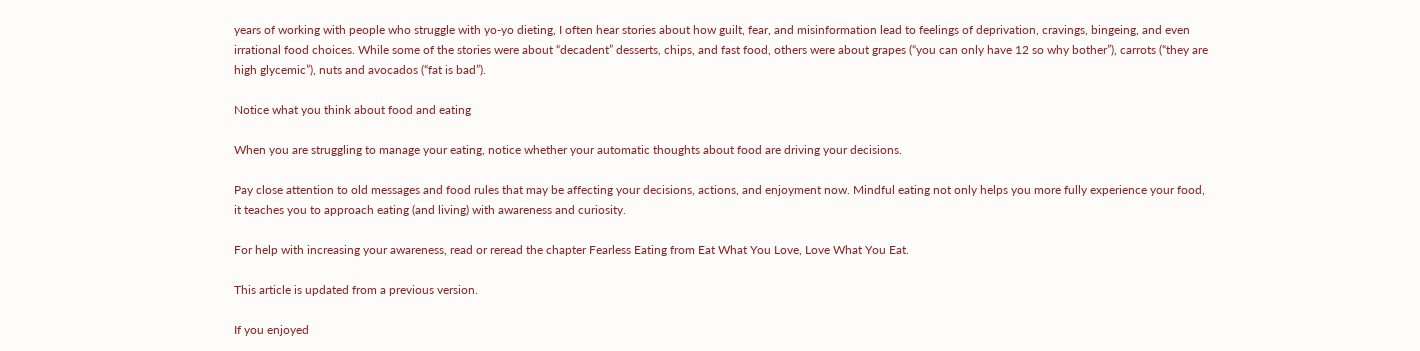years of working with people who struggle with yo-yo dieting, I often hear stories about how guilt, fear, and misinformation lead to feelings of deprivation, cravings, bingeing, and even irrational food choices. While some of the stories were about “decadent” desserts, chips, and fast food, others were about grapes (“you can only have 12 so why bother”), carrots (“they are high glycemic”), nuts and avocados (“fat is bad”).

Notice what you think about food and eating

When you are struggling to manage your eating, notice whether your automatic thoughts about food are driving your decisions.

Pay close attention to old messages and food rules that may be affecting your decisions, actions, and enjoyment now. Mindful eating not only helps you more fully experience your food, it teaches you to approach eating (and living) with awareness and curiosity.

For help with increasing your awareness, read or reread the chapter Fearless Eating from Eat What You Love, Love What You Eat.

This article is updated from a previous version.

If you enjoyed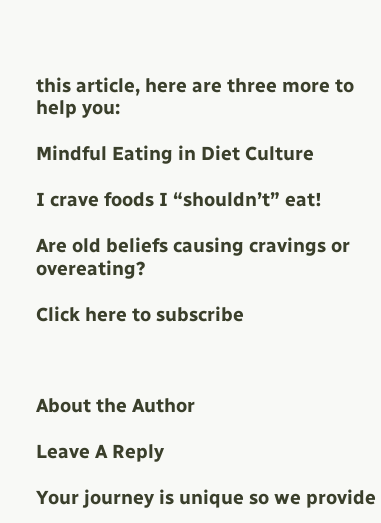this article, here are three more to help you:

Mindful Eating in Diet Culture

I crave foods I “shouldn’t” eat!

Are old beliefs causing cravings or overeating?

Click here to subscribe



About the Author

Leave A Reply

Your journey is unique so we provide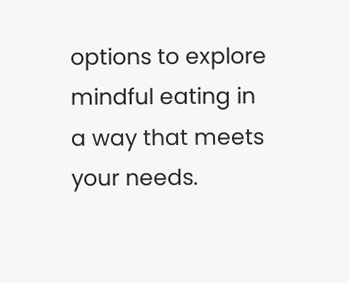options to explore mindful eating in a way that meets your needs.